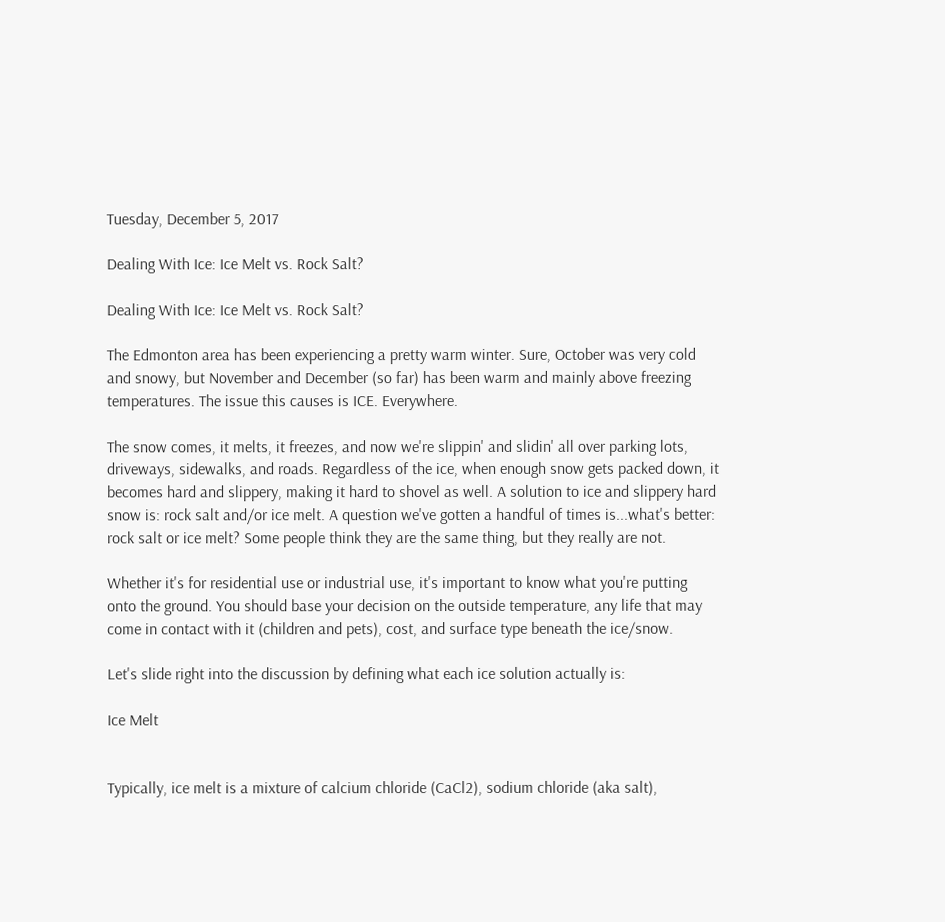Tuesday, December 5, 2017

Dealing With Ice: Ice Melt vs. Rock Salt?

Dealing With Ice: Ice Melt vs. Rock Salt?

The Edmonton area has been experiencing a pretty warm winter. Sure, October was very cold and snowy, but November and December (so far) has been warm and mainly above freezing temperatures. The issue this causes is ICE. Everywhere.

The snow comes, it melts, it freezes, and now we're slippin' and slidin' all over parking lots, driveways, sidewalks, and roads. Regardless of the ice, when enough snow gets packed down, it becomes hard and slippery, making it hard to shovel as well. A solution to ice and slippery hard snow is: rock salt and/or ice melt. A question we've gotten a handful of times is...what's better: rock salt or ice melt? Some people think they are the same thing, but they really are not.

Whether it's for residential use or industrial use, it's important to know what you're putting onto the ground. You should base your decision on the outside temperature, any life that may come in contact with it (children and pets), cost, and surface type beneath the ice/snow.

Let's slide right into the discussion by defining what each ice solution actually is:

Ice Melt


Typically, ice melt is a mixture of calcium chloride (CaCl2), sodium chloride (aka salt),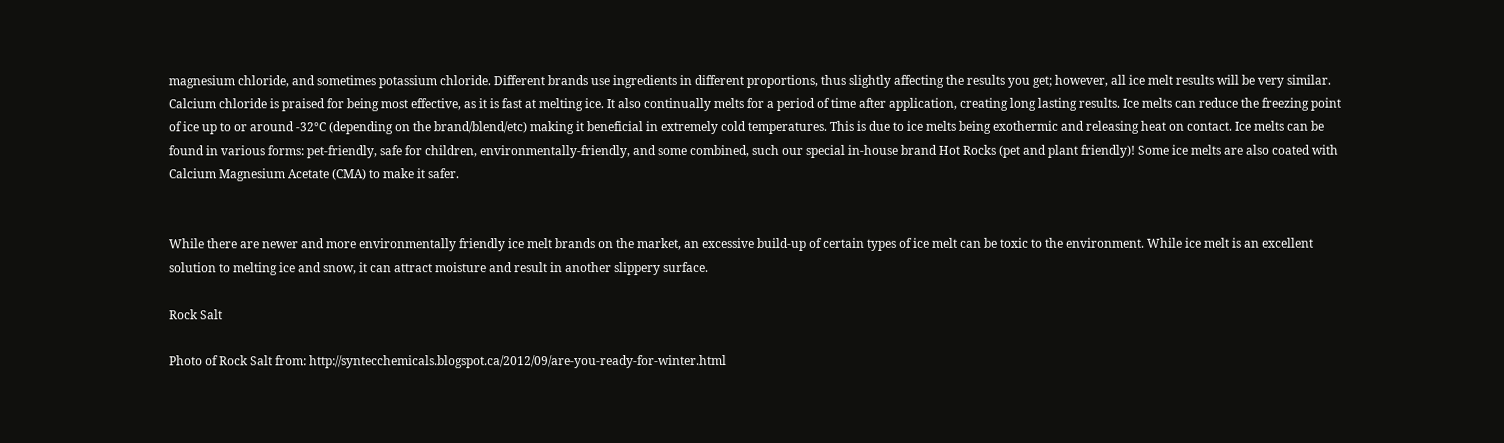magnesium chloride, and sometimes potassium chloride. Different brands use ingredients in different proportions, thus slightly affecting the results you get; however, all ice melt results will be very similar. Calcium chloride is praised for being most effective, as it is fast at melting ice. It also continually melts for a period of time after application, creating long lasting results. Ice melts can reduce the freezing point of ice up to or around -32°C (depending on the brand/blend/etc) making it beneficial in extremely cold temperatures. This is due to ice melts being exothermic and releasing heat on contact. Ice melts can be found in various forms: pet-friendly, safe for children, environmentally-friendly, and some combined, such our special in-house brand Hot Rocks (pet and plant friendly)! Some ice melts are also coated with Calcium Magnesium Acetate (CMA) to make it safer.


While there are newer and more environmentally friendly ice melt brands on the market, an excessive build-up of certain types of ice melt can be toxic to the environment. While ice melt is an excellent solution to melting ice and snow, it can attract moisture and result in another slippery surface.

Rock Salt

Photo of Rock Salt from: http://syntecchemicals.blogspot.ca/2012/09/are-you-ready-for-winter.html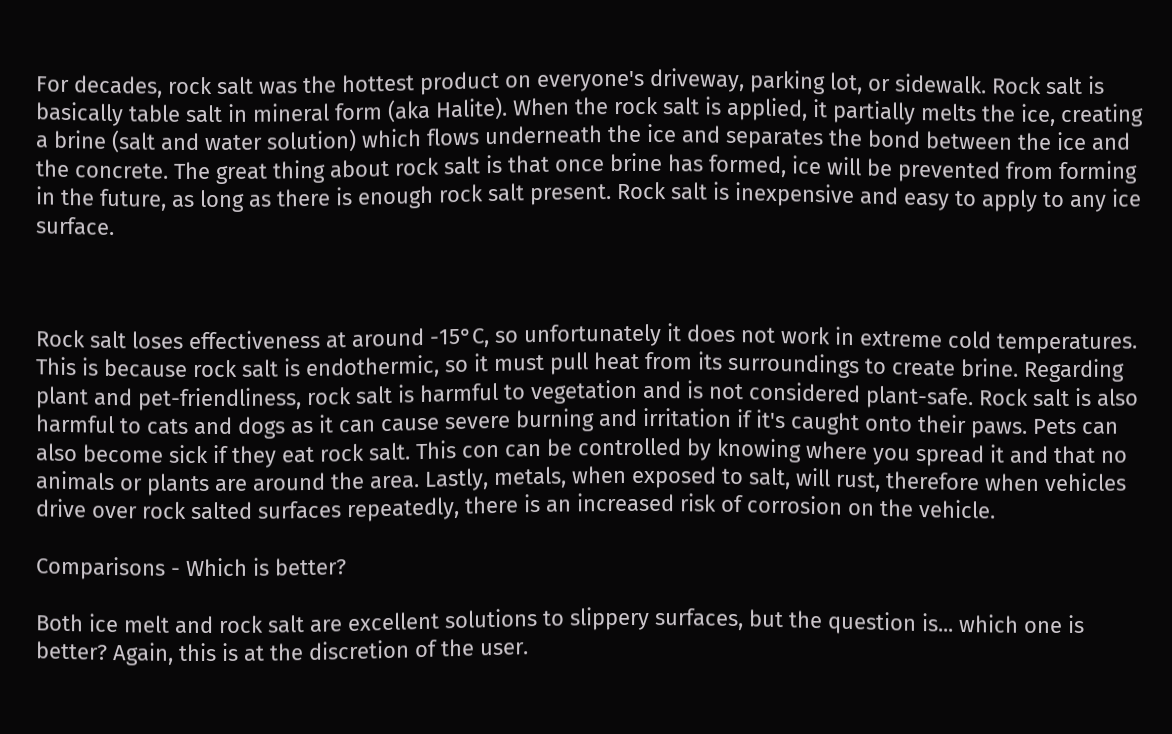For decades, rock salt was the hottest product on everyone's driveway, parking lot, or sidewalk. Rock salt is basically table salt in mineral form (aka Halite). When the rock salt is applied, it partially melts the ice, creating a brine (salt and water solution) which flows underneath the ice and separates the bond between the ice and the concrete. The great thing about rock salt is that once brine has formed, ice will be prevented from forming in the future, as long as there is enough rock salt present. Rock salt is inexpensive and easy to apply to any ice surface.



Rock salt loses effectiveness at around -15°C, so unfortunately it does not work in extreme cold temperatures. This is because rock salt is endothermic, so it must pull heat from its surroundings to create brine. Regarding plant and pet-friendliness, rock salt is harmful to vegetation and is not considered plant-safe. Rock salt is also harmful to cats and dogs as it can cause severe burning and irritation if it's caught onto their paws. Pets can also become sick if they eat rock salt. This con can be controlled by knowing where you spread it and that no animals or plants are around the area. Lastly, metals, when exposed to salt, will rust, therefore when vehicles drive over rock salted surfaces repeatedly, there is an increased risk of corrosion on the vehicle.

Comparisons - Which is better?

Both ice melt and rock salt are excellent solutions to slippery surfaces, but the question is... which one is better? Again, this is at the discretion of the user.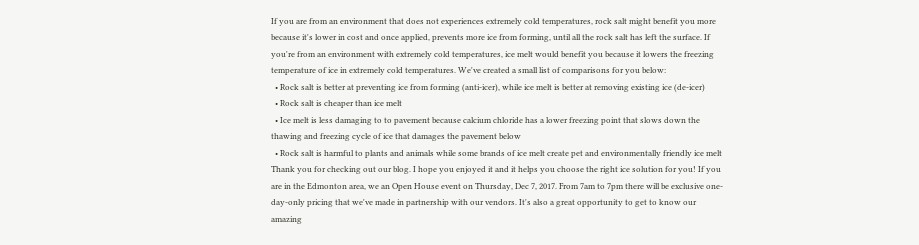If you are from an environment that does not experiences extremely cold temperatures, rock salt might benefit you more because it's lower in cost and once applied, prevents more ice from forming, until all the rock salt has left the surface. If you're from an environment with extremely cold temperatures, ice melt would benefit you because it lowers the freezing temperature of ice in extremely cold temperatures. We've created a small list of comparisons for you below:
  • Rock salt is better at preventing ice from forming (anti-icer), while ice melt is better at removing existing ice (de-icer)
  • Rock salt is cheaper than ice melt
  • Ice melt is less damaging to to pavement because calcium chloride has a lower freezing point that slows down the thawing and freezing cycle of ice that damages the pavement below
  • Rock salt is harmful to plants and animals while some brands of ice melt create pet and environmentally friendly ice melt
Thank you for checking out our blog. I hope you enjoyed it and it helps you choose the right ice solution for you! If you are in the Edmonton area, we an Open House event on Thursday, Dec 7, 2017. From 7am to 7pm there will be exclusive one-day-only pricing that we've made in partnership with our vendors. It's also a great opportunity to get to know our amazing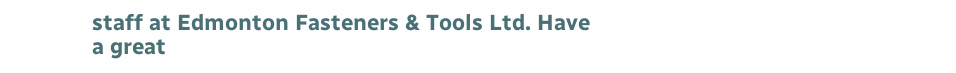staff at Edmonton Fasteners & Tools Ltd. Have a great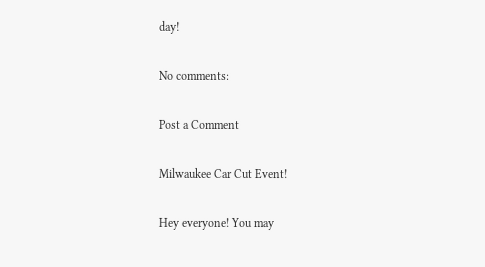day!

No comments:

Post a Comment

Milwaukee Car Cut Event!

Hey everyone! You may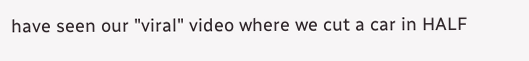have seen our "viral" video where we cut a car in HALF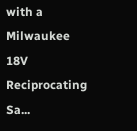with a Milwaukee 18V Reciprocating Sa...